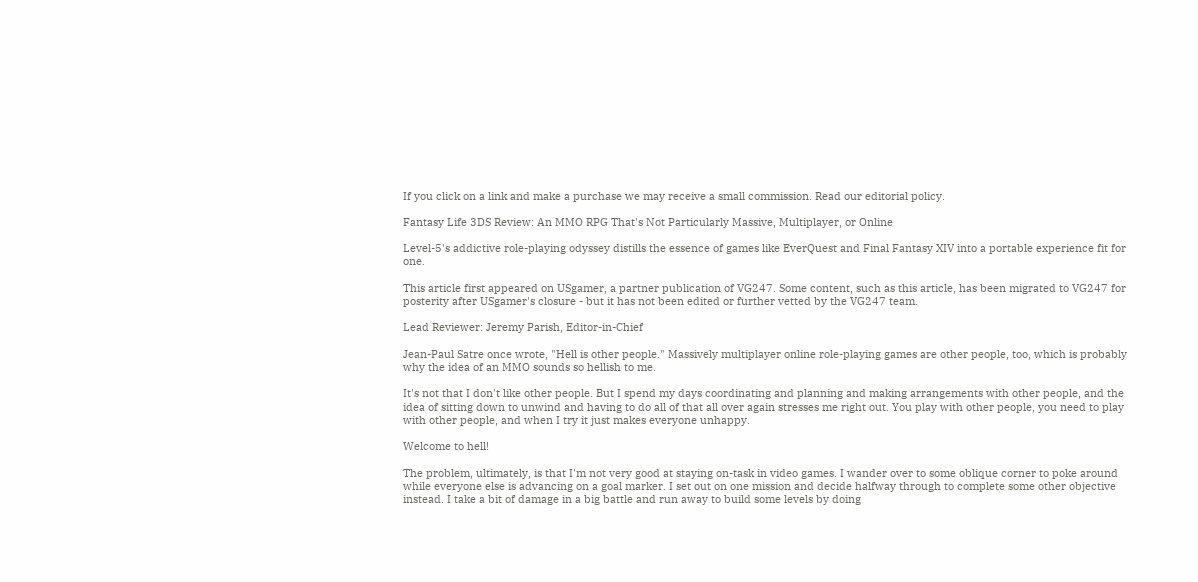If you click on a link and make a purchase we may receive a small commission. Read our editorial policy.

Fantasy Life 3DS Review: An MMO RPG That's Not Particularly Massive, Multiplayer, or Online

Level-5's addictive role-playing odyssey distills the essence of games like EverQuest and Final Fantasy XIV into a portable experience fit for one.

This article first appeared on USgamer, a partner publication of VG247. Some content, such as this article, has been migrated to VG247 for posterity after USgamer's closure - but it has not been edited or further vetted by the VG247 team.

Lead Reviewer: Jeremy Parish, Editor-in-Chief

Jean-Paul Satre once wrote, "Hell is other people." Massively multiplayer online role-playing games are other people, too, which is probably why the idea of an MMO sounds so hellish to me.

It's not that I don't like other people. But I spend my days coordinating and planning and making arrangements with other people, and the idea of sitting down to unwind and having to do all of that all over again stresses me right out. You play with other people, you need to play with other people, and when I try it just makes everyone unhappy.

Welcome to hell!

The problem, ultimately, is that I'm not very good at staying on-task in video games. I wander over to some oblique corner to poke around while everyone else is advancing on a goal marker. I set out on one mission and decide halfway through to complete some other objective instead. I take a bit of damage in a big battle and run away to build some levels by doing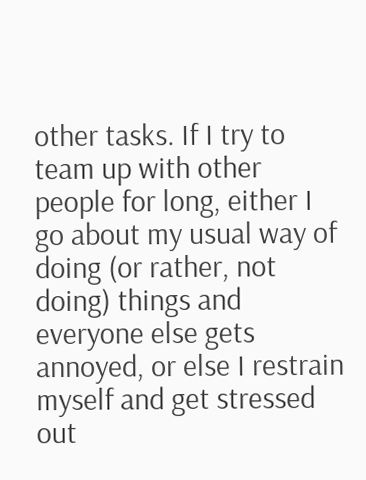other tasks. If I try to team up with other people for long, either I go about my usual way of doing (or rather, not doing) things and everyone else gets annoyed, or else I restrain myself and get stressed out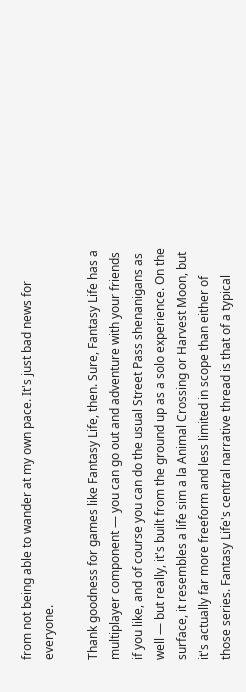from not being able to wander at my own pace. It's just bad news for everyone.

Thank goodness for games like Fantasy Life, then. Sure, Fantasy Life has a multiplayer component — you can go out and adventure with your friends if you like, and of course you can do the usual Street Pass shenanigans as well — but really, it's built from the ground up as a solo experience. On the surface, it resembles a life sim a la Animal Crossing or Harvest Moon, but it's actually far more freeform and less limited in scope than either of those series. Fantasy Life's central narrative thread is that of a typical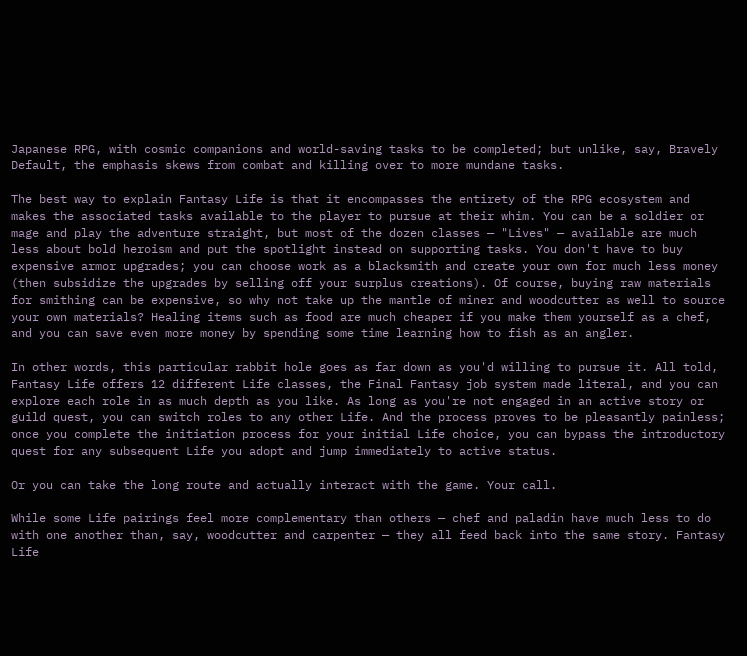Japanese RPG, with cosmic companions and world-saving tasks to be completed; but unlike, say, Bravely Default, the emphasis skews from combat and killing over to more mundane tasks.

The best way to explain Fantasy Life is that it encompasses the entirety of the RPG ecosystem and makes the associated tasks available to the player to pursue at their whim. You can be a soldier or mage and play the adventure straight, but most of the dozen classes — "Lives" — available are much less about bold heroism and put the spotlight instead on supporting tasks. You don't have to buy expensive armor upgrades; you can choose work as a blacksmith and create your own for much less money (then subsidize the upgrades by selling off your surplus creations). Of course, buying raw materials for smithing can be expensive, so why not take up the mantle of miner and woodcutter as well to source your own materials? Healing items such as food are much cheaper if you make them yourself as a chef, and you can save even more money by spending some time learning how to fish as an angler.

In other words, this particular rabbit hole goes as far down as you'd willing to pursue it. All told, Fantasy Life offers 12 different Life classes, the Final Fantasy job system made literal, and you can explore each role in as much depth as you like. As long as you're not engaged in an active story or guild quest, you can switch roles to any other Life. And the process proves to be pleasantly painless; once you complete the initiation process for your initial Life choice, you can bypass the introductory quest for any subsequent Life you adopt and jump immediately to active status.

Or you can take the long route and actually interact with the game. Your call.

While some Life pairings feel more complementary than others — chef and paladin have much less to do with one another than, say, woodcutter and carpenter — they all feed back into the same story. Fantasy Life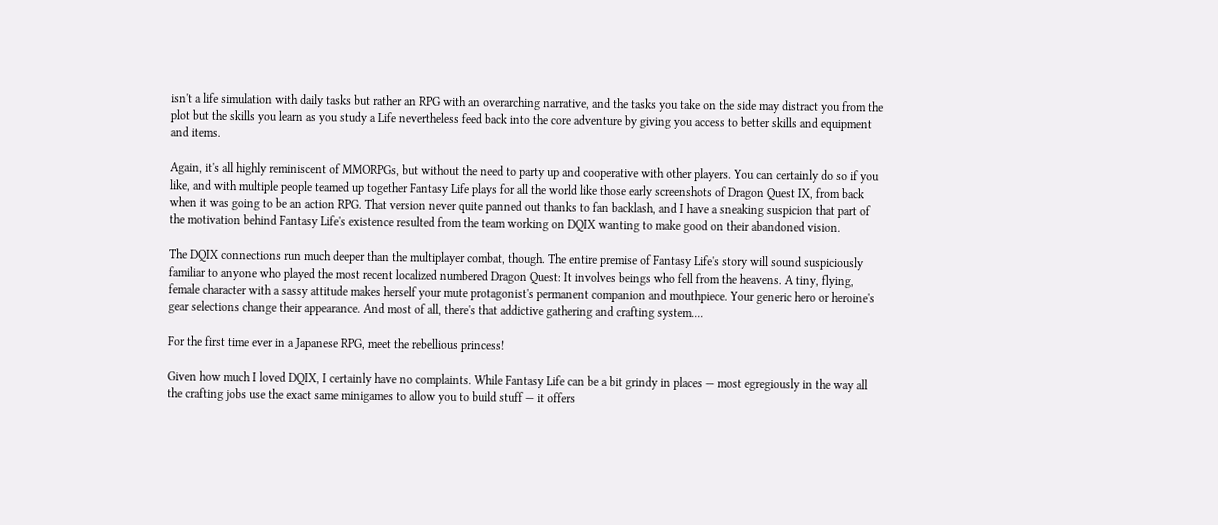isn't a life simulation with daily tasks but rather an RPG with an overarching narrative, and the tasks you take on the side may distract you from the plot but the skills you learn as you study a Life nevertheless feed back into the core adventure by giving you access to better skills and equipment and items.

Again, it's all highly reminiscent of MMORPGs, but without the need to party up and cooperative with other players. You can certainly do so if you like, and with multiple people teamed up together Fantasy Life plays for all the world like those early screenshots of Dragon Quest IX, from back when it was going to be an action RPG. That version never quite panned out thanks to fan backlash, and I have a sneaking suspicion that part of the motivation behind Fantasy Life's existence resulted from the team working on DQIX wanting to make good on their abandoned vision.

The DQIX connections run much deeper than the multiplayer combat, though. The entire premise of Fantasy Life's story will sound suspiciously familiar to anyone who played the most recent localized numbered Dragon Quest: It involves beings who fell from the heavens. A tiny, flying, female character with a sassy attitude makes herself your mute protagonist's permanent companion and mouthpiece. Your generic hero or heroine's gear selections change their appearance. And most of all, there's that addictive gathering and crafting system....

For the first time ever in a Japanese RPG, meet the rebellious princess!

Given how much I loved DQIX, I certainly have no complaints. While Fantasy Life can be a bit grindy in places — most egregiously in the way all the crafting jobs use the exact same minigames to allow you to build stuff — it offers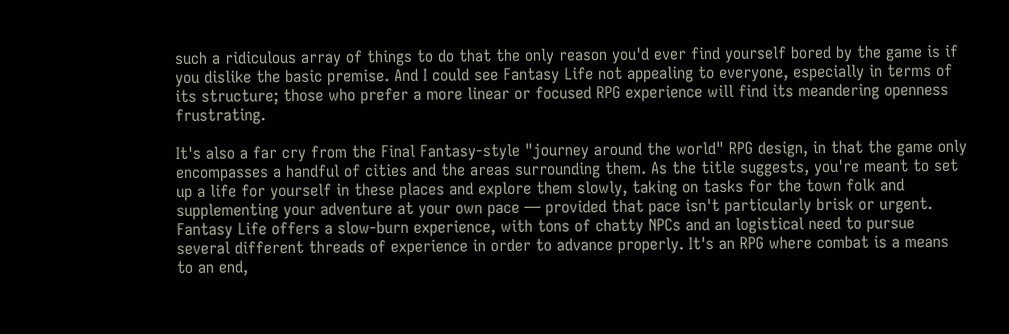such a ridiculous array of things to do that the only reason you'd ever find yourself bored by the game is if you dislike the basic premise. And I could see Fantasy Life not appealing to everyone, especially in terms of its structure; those who prefer a more linear or focused RPG experience will find its meandering openness frustrating.

It's also a far cry from the Final Fantasy-style "journey around the world" RPG design, in that the game only encompasses a handful of cities and the areas surrounding them. As the title suggests, you're meant to set up a life for yourself in these places and explore them slowly, taking on tasks for the town folk and supplementing your adventure at your own pace — provided that pace isn't particularly brisk or urgent. Fantasy Life offers a slow-burn experience, with tons of chatty NPCs and an logistical need to pursue several different threads of experience in order to advance properly. It's an RPG where combat is a means to an end,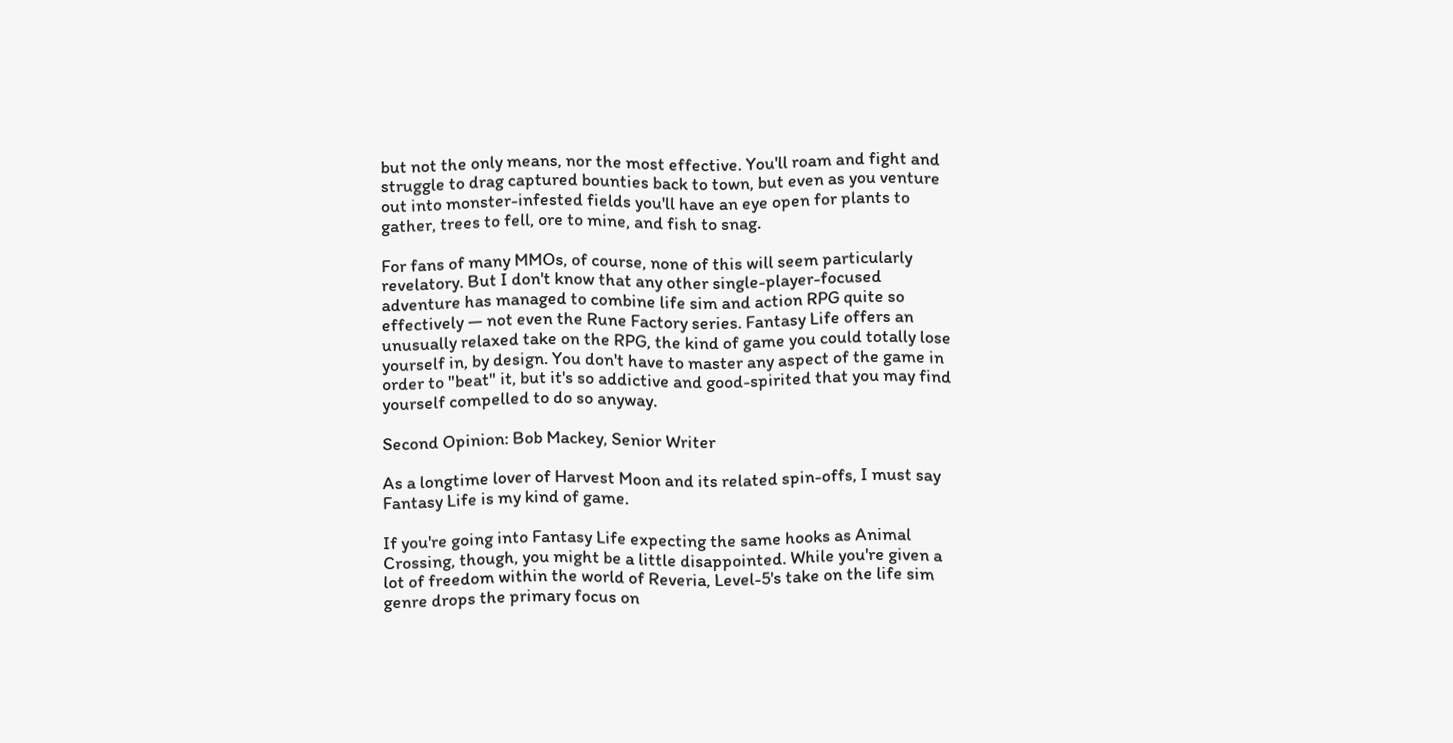but not the only means, nor the most effective. You'll roam and fight and struggle to drag captured bounties back to town, but even as you venture out into monster-infested fields you'll have an eye open for plants to gather, trees to fell, ore to mine, and fish to snag.

For fans of many MMOs, of course, none of this will seem particularly revelatory. But I don't know that any other single-player-focused adventure has managed to combine life sim and action RPG quite so effectively — not even the Rune Factory series. Fantasy Life offers an unusually relaxed take on the RPG, the kind of game you could totally lose yourself in, by design. You don't have to master any aspect of the game in order to "beat" it, but it's so addictive and good-spirited that you may find yourself compelled to do so anyway.

Second Opinion: Bob Mackey, Senior Writer

As a longtime lover of Harvest Moon and its related spin-offs, I must say Fantasy Life is my kind of game.

If you're going into Fantasy Life expecting the same hooks as Animal Crossing, though, you might be a little disappointed. While you're given a lot of freedom within the world of Reveria, Level-5's take on the life sim genre drops the primary focus on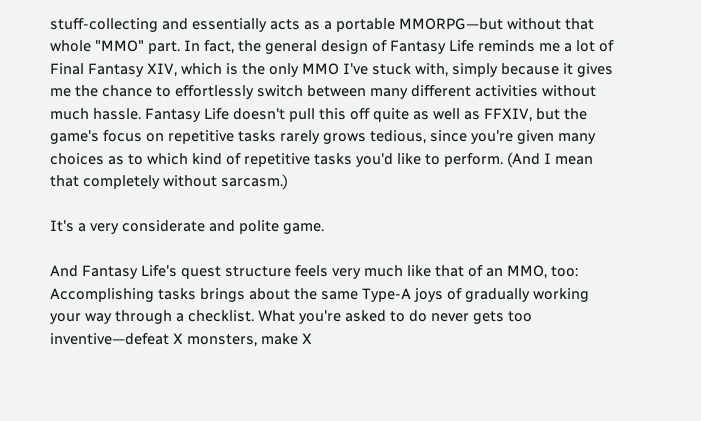stuff-collecting and essentially acts as a portable MMORPG—but without that whole "MMO" part. In fact, the general design of Fantasy Life reminds me a lot of Final Fantasy XIV, which is the only MMO I've stuck with, simply because it gives me the chance to effortlessly switch between many different activities without much hassle. Fantasy Life doesn't pull this off quite as well as FFXIV, but the game's focus on repetitive tasks rarely grows tedious, since you're given many choices as to which kind of repetitive tasks you'd like to perform. (And I mean that completely without sarcasm.)

It's a very considerate and polite game.

And Fantasy Life's quest structure feels very much like that of an MMO, too: Accomplishing tasks brings about the same Type-A joys of gradually working your way through a checklist. What you're asked to do never gets too inventive—defeat X monsters, make X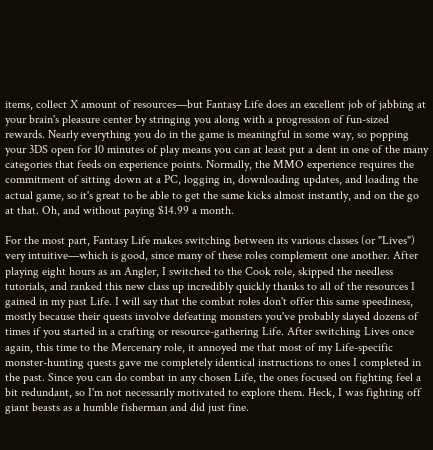items, collect X amount of resources—but Fantasy Life does an excellent job of jabbing at your brain's pleasure center by stringing you along with a progression of fun-sized rewards. Nearly everything you do in the game is meaningful in some way, so popping your 3DS open for 10 minutes of play means you can at least put a dent in one of the many categories that feeds on experience points. Normally, the MMO experience requires the commitment of sitting down at a PC, logging in, downloading updates, and loading the actual game, so it's great to be able to get the same kicks almost instantly, and on the go at that. Oh, and without paying $14.99 a month.

For the most part, Fantasy Life makes switching between its various classes (or "Lives") very intuitive—which is good, since many of these roles complement one another. After playing eight hours as an Angler, I switched to the Cook role, skipped the needless tutorials, and ranked this new class up incredibly quickly thanks to all of the resources I gained in my past Life. I will say that the combat roles don't offer this same speediness, mostly because their quests involve defeating monsters you've probably slayed dozens of times if you started in a crafting or resource-gathering Life. After switching Lives once again, this time to the Mercenary role, it annoyed me that most of my Life-specific monster-hunting quests gave me completely identical instructions to ones I completed in the past. Since you can do combat in any chosen Life, the ones focused on fighting feel a bit redundant, so I'm not necessarily motivated to explore them. Heck, I was fighting off giant beasts as a humble fisherman and did just fine.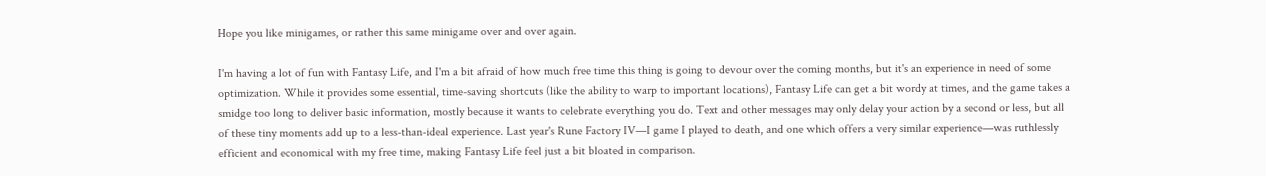Hope you like minigames, or rather this same minigame over and over again.

I'm having a lot of fun with Fantasy Life, and I'm a bit afraid of how much free time this thing is going to devour over the coming months, but it's an experience in need of some optimization. While it provides some essential, time-saving shortcuts (like the ability to warp to important locations), Fantasy Life can get a bit wordy at times, and the game takes a smidge too long to deliver basic information, mostly because it wants to celebrate everything you do. Text and other messages may only delay your action by a second or less, but all of these tiny moments add up to a less-than-ideal experience. Last year's Rune Factory IV—I game I played to death, and one which offers a very similar experience—was ruthlessly efficient and economical with my free time, making Fantasy Life feel just a bit bloated in comparison.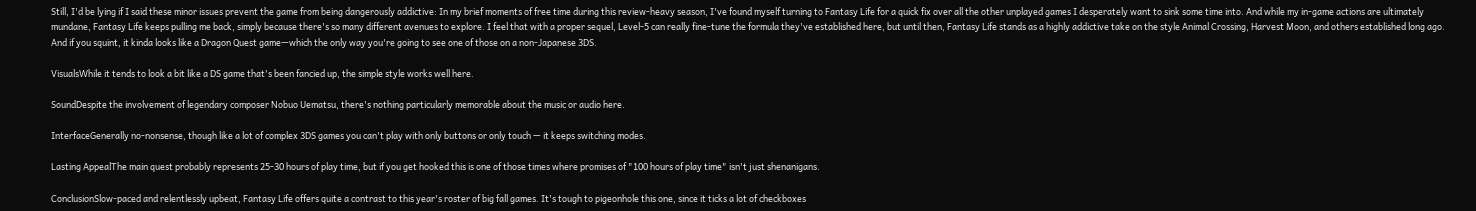Still, I'd be lying if I said these minor issues prevent the game from being dangerously addictive: In my brief moments of free time during this review-heavy season, I've found myself turning to Fantasy Life for a quick fix over all the other unplayed games I desperately want to sink some time into. And while my in-game actions are ultimately mundane, Fantasy Life keeps pulling me back, simply because there's so many different avenues to explore. I feel that with a proper sequel, Level-5 can really fine-tune the formula they've established here, but until then, Fantasy Life stands as a highly addictive take on the style Animal Crossing, Harvest Moon, and others established long ago. And if you squint, it kinda looks like a Dragon Quest game—which the only way you're going to see one of those on a non-Japanese 3DS.

VisualsWhile it tends to look a bit like a DS game that's been fancied up, the simple style works well here.

SoundDespite the involvement of legendary composer Nobuo Uematsu, there's nothing particularly memorable about the music or audio here.

InterfaceGenerally no-nonsense, though like a lot of complex 3DS games you can't play with only buttons or only touch — it keeps switching modes.

Lasting AppealThe main quest probably represents 25-30 hours of play time, but if you get hooked this is one of those times where promises of "100 hours of play time" isn't just shenanigans.

ConclusionSlow-paced and relentlessly upbeat, Fantasy Life offers quite a contrast to this year's roster of big fall games. It's tough to pigeonhole this one, since it ticks a lot of checkboxes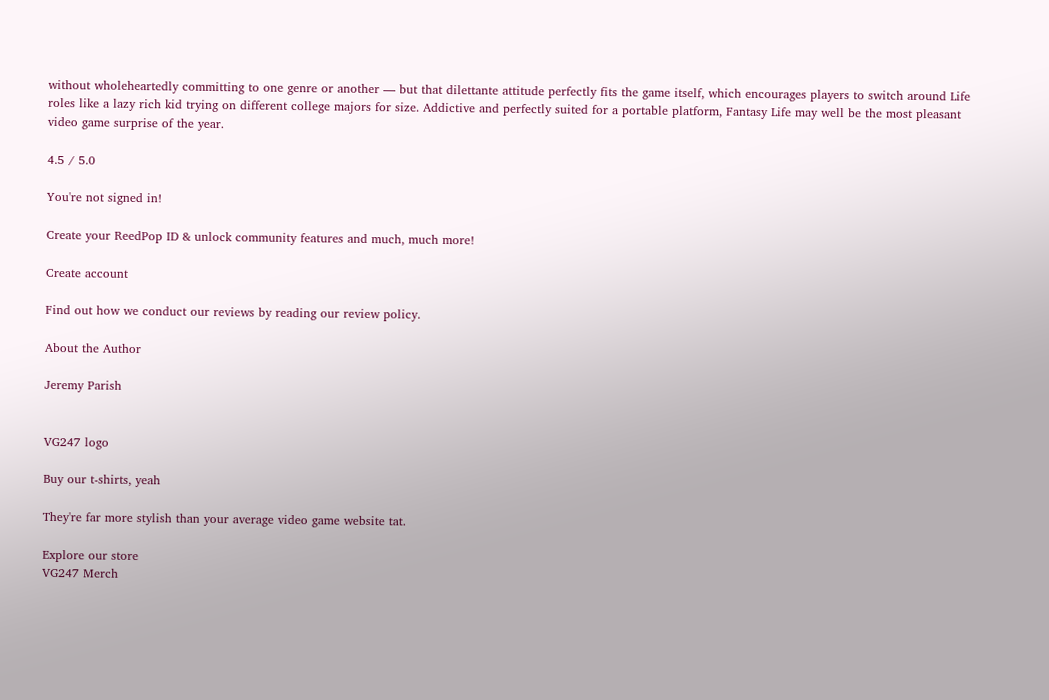without wholeheartedly committing to one genre or another — but that dilettante attitude perfectly fits the game itself, which encourages players to switch around Life roles like a lazy rich kid trying on different college majors for size. Addictive and perfectly suited for a portable platform, Fantasy Life may well be the most pleasant video game surprise of the year.

4.5 / 5.0

You're not signed in!

Create your ReedPop ID & unlock community features and much, much more!

Create account

Find out how we conduct our reviews by reading our review policy.

About the Author

Jeremy Parish


VG247 logo

Buy our t-shirts, yeah

They're far more stylish than your average video game website tat.

Explore our store
VG247 Merch